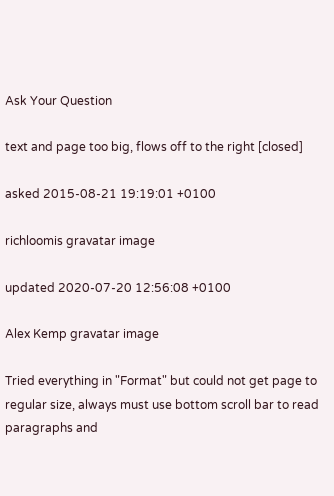Ask Your Question

text and page too big, flows off to the right [closed]

asked 2015-08-21 19:19:01 +0100

richloomis gravatar image

updated 2020-07-20 12:56:08 +0100

Alex Kemp gravatar image

Tried everything in "Format" but could not get page to regular size, always must use bottom scroll bar to read paragraphs and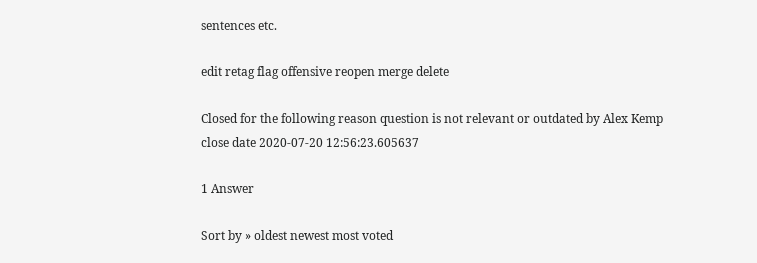sentences etc.

edit retag flag offensive reopen merge delete

Closed for the following reason question is not relevant or outdated by Alex Kemp
close date 2020-07-20 12:56:23.605637

1 Answer

Sort by » oldest newest most voted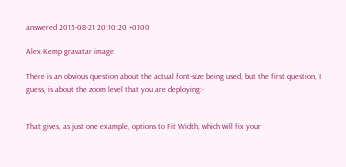answered 2015-08-21 20:10:20 +0100

Alex Kemp gravatar image

There is an obvious question about the actual font-size being used, but the first question, I guess, is about the zoom level that you are deploying:-


That gives, as just one example, options to Fit Width, which will fix your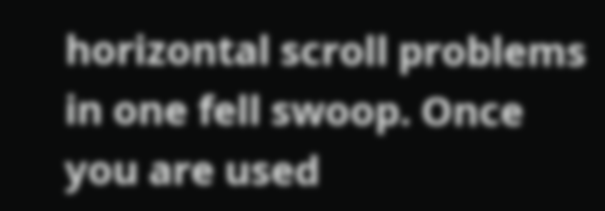horizontal scroll problems in one fell swoop. Once you are used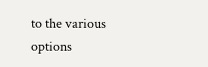to the various options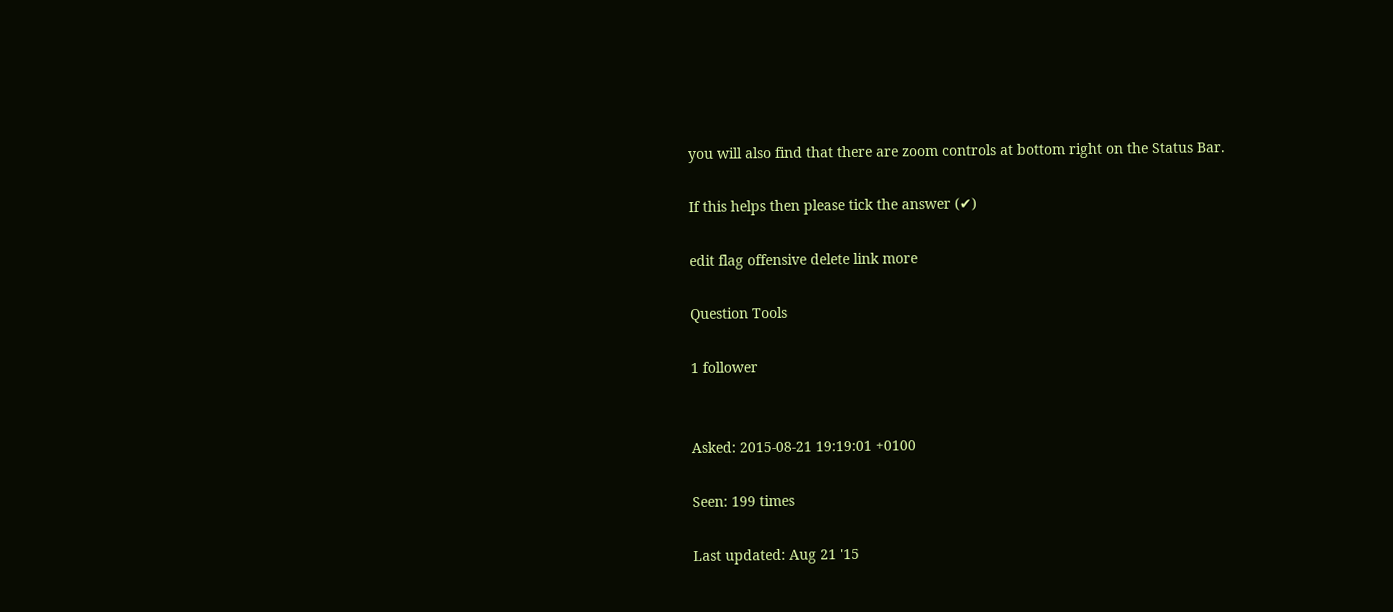you will also find that there are zoom controls at bottom right on the Status Bar.

If this helps then please tick the answer (✔)

edit flag offensive delete link more

Question Tools

1 follower


Asked: 2015-08-21 19:19:01 +0100

Seen: 199 times

Last updated: Aug 21 '15